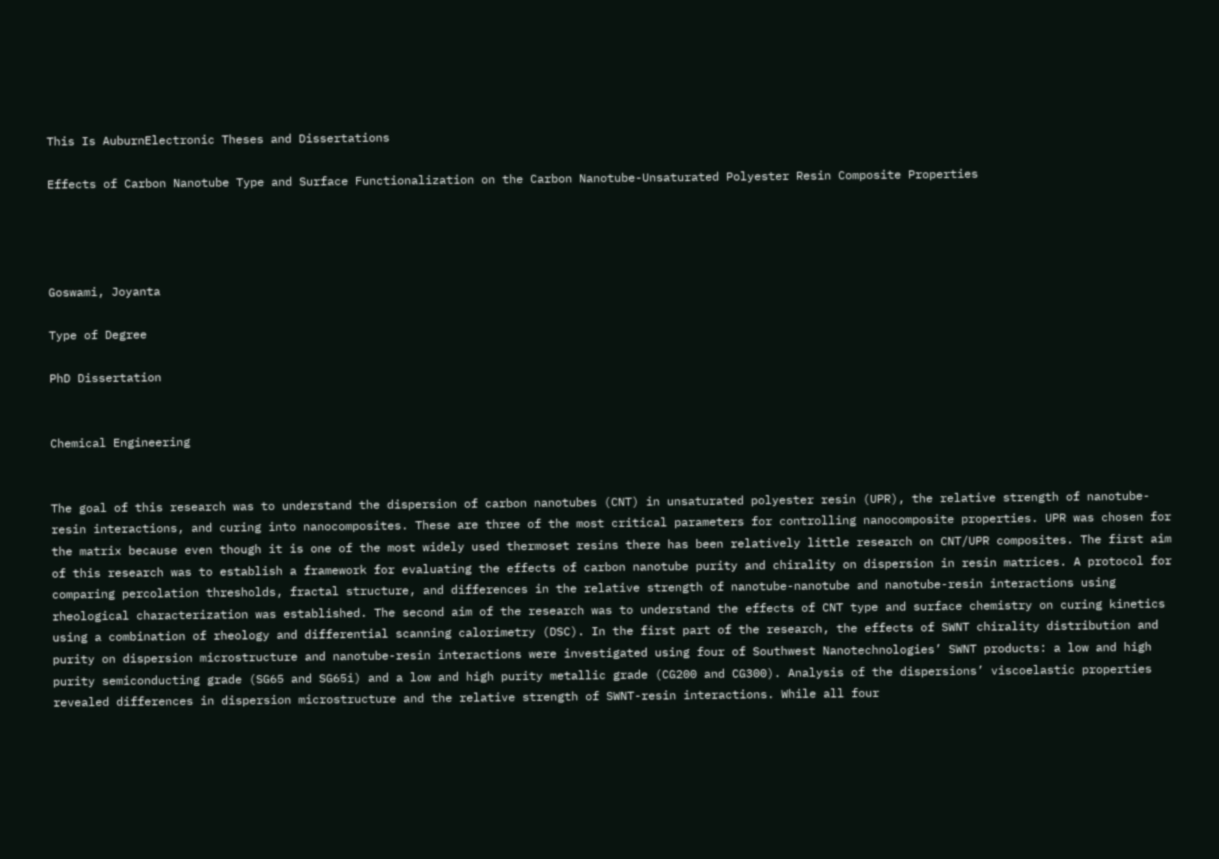This Is AuburnElectronic Theses and Dissertations

Effects of Carbon Nanotube Type and Surface Functionalization on the Carbon Nanotube-Unsaturated Polyester Resin Composite Properties




Goswami, Joyanta

Type of Degree

PhD Dissertation


Chemical Engineering


The goal of this research was to understand the dispersion of carbon nanotubes (CNT) in unsaturated polyester resin (UPR), the relative strength of nanotube-resin interactions, and curing into nanocomposites. These are three of the most critical parameters for controlling nanocomposite properties. UPR was chosen for the matrix because even though it is one of the most widely used thermoset resins there has been relatively little research on CNT/UPR composites. The first aim of this research was to establish a framework for evaluating the effects of carbon nanotube purity and chirality on dispersion in resin matrices. A protocol for comparing percolation thresholds, fractal structure, and differences in the relative strength of nanotube-nanotube and nanotube-resin interactions using rheological characterization was established. The second aim of the research was to understand the effects of CNT type and surface chemistry on curing kinetics using a combination of rheology and differential scanning calorimetry (DSC). In the first part of the research, the effects of SWNT chirality distribution and purity on dispersion microstructure and nanotube-resin interactions were investigated using four of Southwest Nanotechnologies’ SWNT products: a low and high purity semiconducting grade (SG65 and SG65i) and a low and high purity metallic grade (CG200 and CG300). Analysis of the dispersions’ viscoelastic properties revealed differences in dispersion microstructure and the relative strength of SWNT-resin interactions. While all four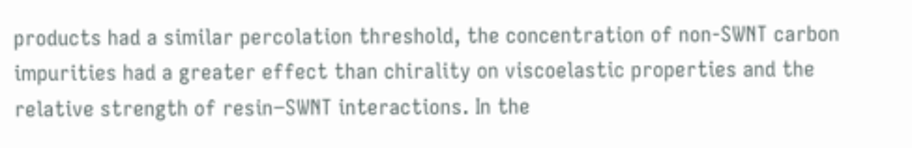products had a similar percolation threshold, the concentration of non-SWNT carbon impurities had a greater effect than chirality on viscoelastic properties and the relative strength of resin−SWNT interactions. In the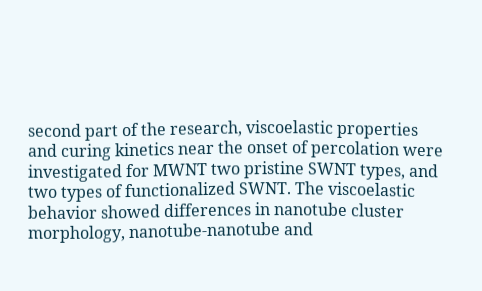second part of the research, viscoelastic properties and curing kinetics near the onset of percolation were investigated for MWNT two pristine SWNT types, and two types of functionalized SWNT. The viscoelastic behavior showed differences in nanotube cluster morphology, nanotube-nanotube and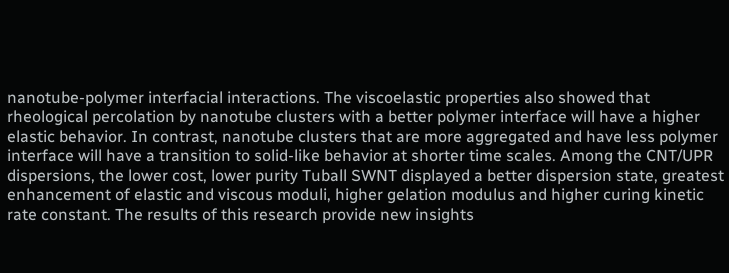nanotube-polymer interfacial interactions. The viscoelastic properties also showed that rheological percolation by nanotube clusters with a better polymer interface will have a higher elastic behavior. In contrast, nanotube clusters that are more aggregated and have less polymer interface will have a transition to solid-like behavior at shorter time scales. Among the CNT/UPR dispersions, the lower cost, lower purity Tuball SWNT displayed a better dispersion state, greatest enhancement of elastic and viscous moduli, higher gelation modulus and higher curing kinetic rate constant. The results of this research provide new insights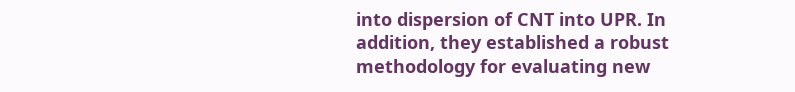into dispersion of CNT into UPR. In addition, they established a robust methodology for evaluating new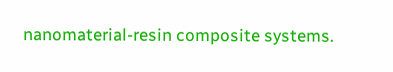nanomaterial-resin composite systems.